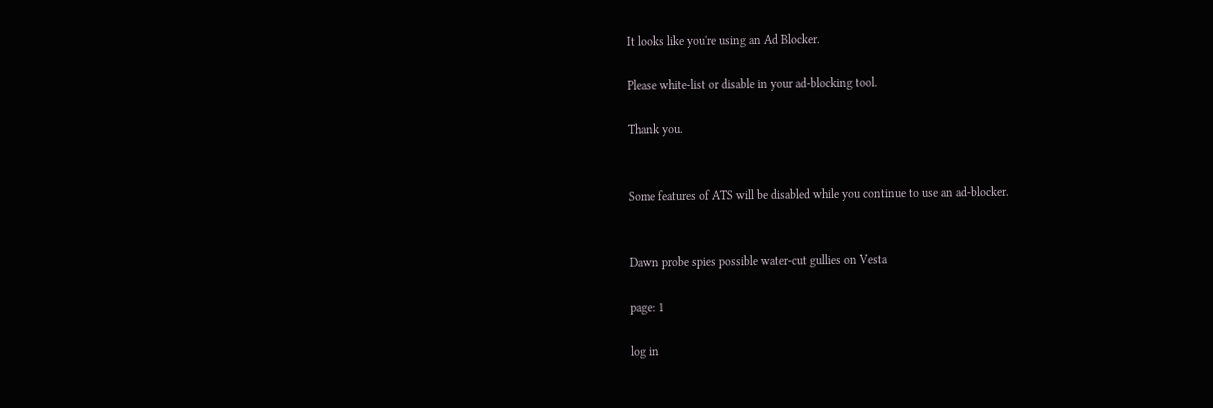It looks like you're using an Ad Blocker.

Please white-list or disable in your ad-blocking tool.

Thank you.


Some features of ATS will be disabled while you continue to use an ad-blocker.


Dawn probe spies possible water-cut gullies on Vesta

page: 1

log in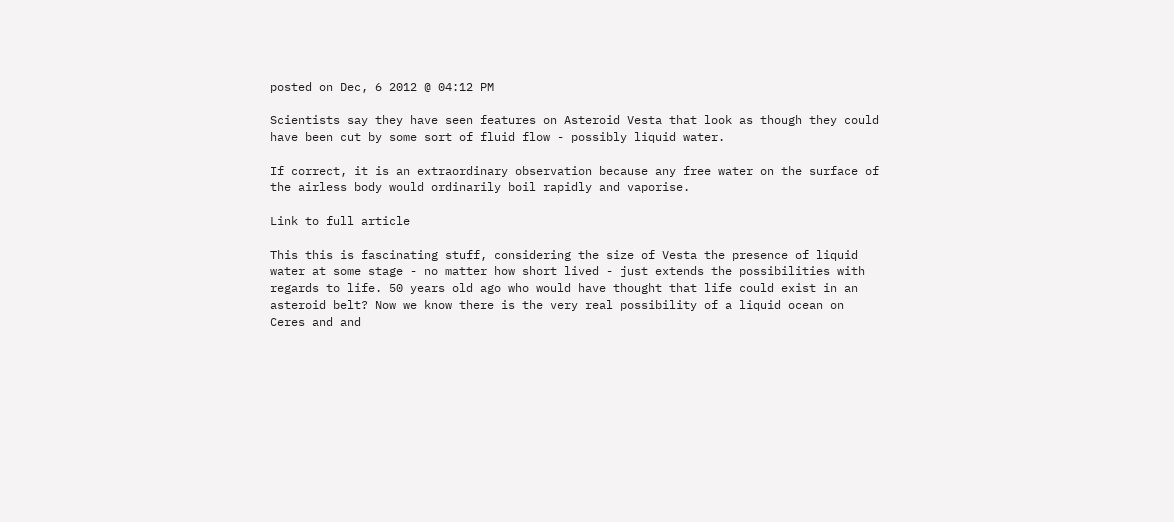posted on Dec, 6 2012 @ 04:12 PM

Scientists say they have seen features on Asteroid Vesta that look as though they could have been cut by some sort of fluid flow - possibly liquid water.

If correct, it is an extraordinary observation because any free water on the surface of the airless body would ordinarily boil rapidly and vaporise.

Link to full article

This this is fascinating stuff, considering the size of Vesta the presence of liquid water at some stage - no matter how short lived - just extends the possibilities with regards to life. 50 years old ago who would have thought that life could exist in an asteroid belt? Now we know there is the very real possibility of a liquid ocean on Ceres and and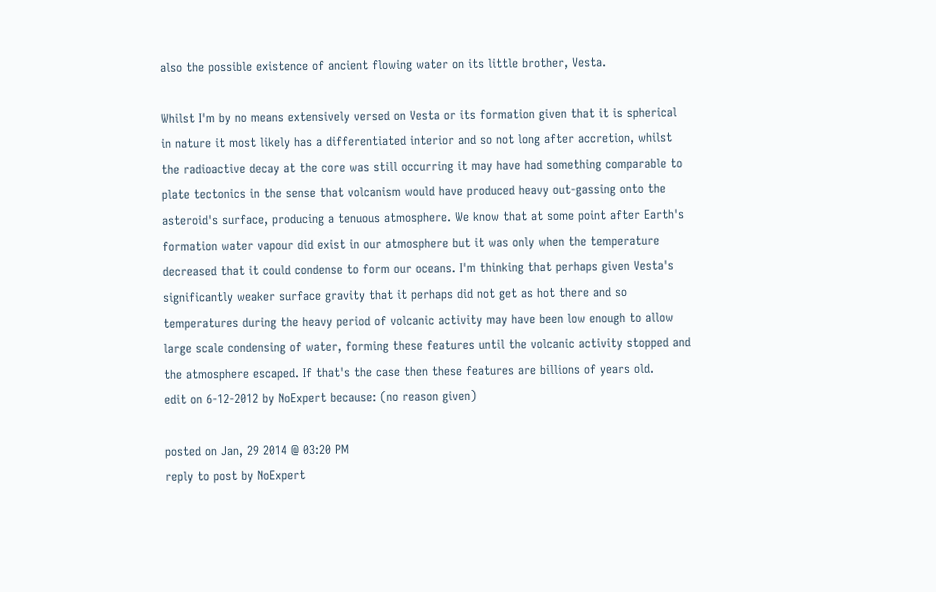also the possible existence of ancient flowing water on its little brother, Vesta.

Whilst I'm by no means extensively versed on Vesta or its formation given that it is spherical in nature it most likely has a differentiated interior and so not long after accretion, whilst the radioactive decay at the core was still occurring it may have had something comparable to plate tectonics in the sense that volcanism would have produced heavy out-gassing onto the asteroid's surface, producing a tenuous atmosphere. We know that at some point after Earth's formation water vapour did exist in our atmosphere but it was only when the temperature decreased that it could condense to form our oceans. I'm thinking that perhaps given Vesta's significantly weaker surface gravity that it perhaps did not get as hot there and so temperatures during the heavy period of volcanic activity may have been low enough to allow large scale condensing of water, forming these features until the volcanic activity stopped and the atmosphere escaped. If that's the case then these features are billions of years old.
edit on 6-12-2012 by NoExpert because: (no reason given)

posted on Jan, 29 2014 @ 03:20 PM
reply to post by NoExpert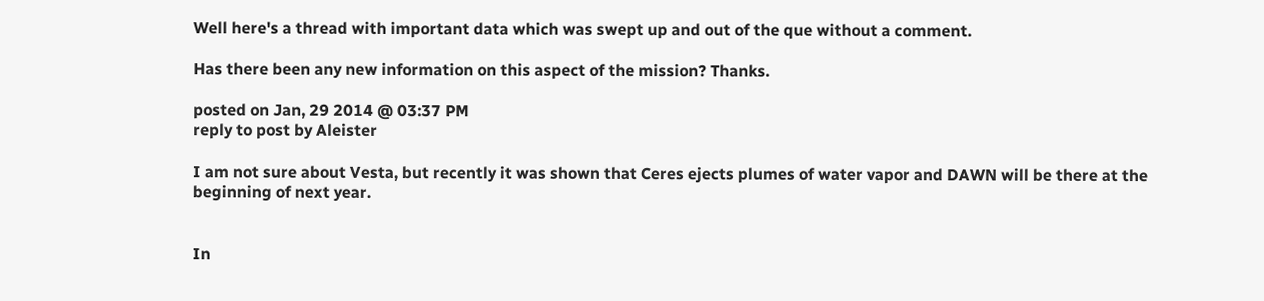Well here's a thread with important data which was swept up and out of the que without a comment.

Has there been any new information on this aspect of the mission? Thanks.

posted on Jan, 29 2014 @ 03:37 PM
reply to post by Aleister

I am not sure about Vesta, but recently it was shown that Ceres ejects plumes of water vapor and DAWN will be there at the beginning of next year.


In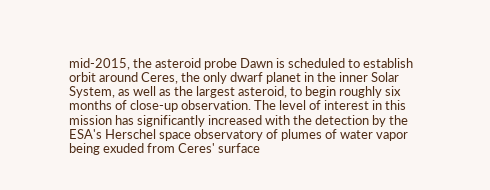mid-2015, the asteroid probe Dawn is scheduled to establish orbit around Ceres, the only dwarf planet in the inner Solar System, as well as the largest asteroid, to begin roughly six months of close-up observation. The level of interest in this mission has significantly increased with the detection by the ESA's Herschel space observatory of plumes of water vapor being exuded from Ceres' surface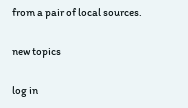from a pair of local sources.

new topics

log in